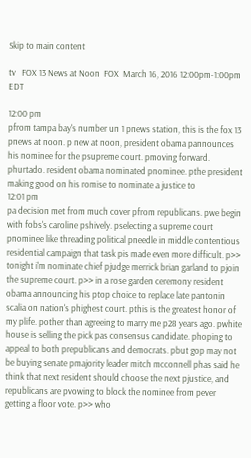Skip to main content

tv   FOX 13 News at Noon  FOX  March 16, 2016 12:00pm-1:00pm EDT

12:00 pm
pfrom tampa bay's number un 1 pnews station, this is the fox 13 pnews at noon. p new at noon, president obama pannounces his nominee for the psupreme court. pmoving forward. phurtado. resident obama nominated pnominee. pthe president making good on his romise to nominate a justice to
12:01 pm
pa decision met from much cover pfrom republicans. pwe begin with fobs's caroline pshively. pselecting a supreme court pnominee like threading political pneedle in middle contentious residential campaign that task pis made even more difficult. p>> tonight i'm nominate chief pjudge merrick brian garland to pjoin the supreme court. p>> in a rose garden ceremony resident obama announcing his ptop choice to replace late pantonin scalia on nation's phighest court. pthis is the greatest honor of my plife. pother than agreeing to marry me p28 years ago. pwhite house is selling the pick pas consensus candidate. phoping to appeal to both prepublicans and democrats. pbut gop may not be buying senate pmajority leader mitch mcconnell phas said he think that next resident should choose the next pjustice, and republicans are pvowing to block the nominee from pever getting a floor vote. p>> who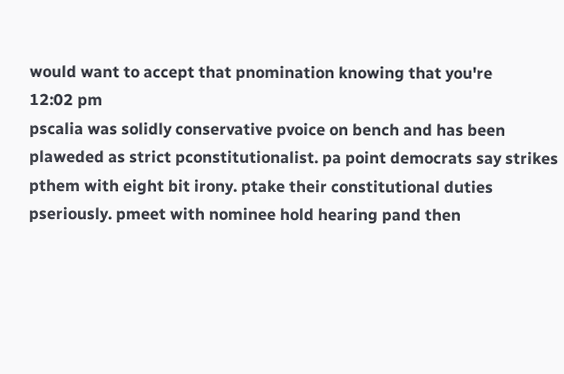would want to accept that pnomination knowing that you're
12:02 pm
pscalia was solidly conservative pvoice on bench and has been plaweded as strict pconstitutionalist. pa point democrats say strikes pthem with eight bit irony. ptake their constitutional duties pseriously. pmeet with nominee hold hearing pand then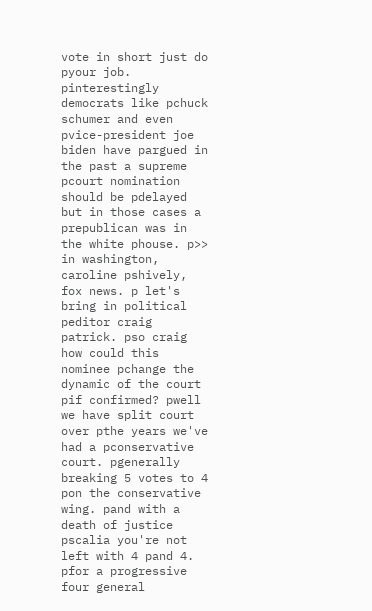vote in short just do pyour job. pinterestingly democrats like pchuck schumer and even pvice-president joe biden have pargued in the past a supreme pcourt nomination should be pdelayed but in those cases a prepublican was in the white phouse. p>> in washington, caroline pshively, fox news. p let's bring in political peditor craig patrick. pso craig how could this nominee pchange the dynamic of the court pif confirmed? pwell we have split court over pthe years we've had a pconservative court. pgenerally breaking 5 votes to 4 pon the conservative wing. pand with a death of justice pscalia you're not left with 4 pand 4. pfor a progressive four general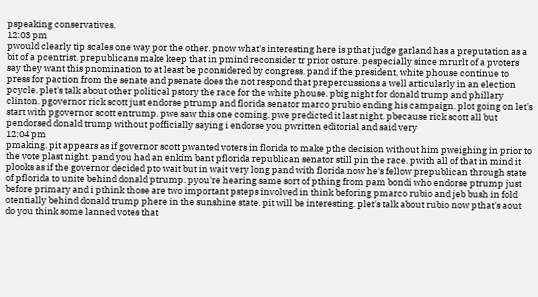pspeaking conservatives.
12:03 pm
pwould clearly tip scales one way por the other. pnow what's interesting here is pthat judge garland has a preputation as a bit of a pcentrist. prepublicans make keep that in pmind reconsider tr prior osture. pespecially since mrurlt of a pvoters say they want this pnomination to at least be pconsidered by congress. pand if the president, white phouse continue to press for paction from the senate and psenate does the not respond that prepercussions a well articularly in an election pcycle. plet's talk about other political pstory the race for the white phouse. pbig night for donald trump and phillary clinton. pgovernor rick scott just endorse ptrump and florida senator marco prubio ending his campaign. plot going on let's start with pgovernor scott entrump. pwe saw this one coming. pwe predicted it last night. pbecause rick scott all but pendorsed donald trump without pofficially saying i endorse you pwritten editorial and said very
12:04 pm
pmaking. pit appears as if governor scott pwanted voters in florida to make pthe decision without him pweighing in prior to the vote plast night. pand you had an enkim bant pflorida republican senator still pin the race. pwith all of that in mind it plooks as if the governor decided pto wait but in wait very long pand with florida now he's fellow prepublican through state of pflorida to unite behind donald ptrump. pyou're hearing same sort of pthing from pam bondi who endorse ptrump just before primary and i pthink those are two important psteps involved in think beforing pmarco rubio and jeb bush in fold otentially behind donald trump phere in the sunshine state. pit will be interesting. plet's talk about rubio now pthat's aout do you think some lanned votes that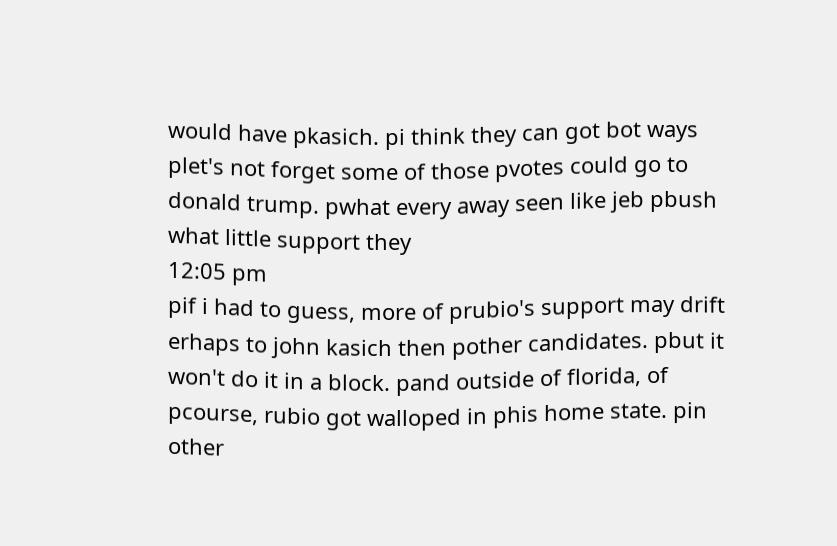would have pkasich. pi think they can got bot ways plet's not forget some of those pvotes could go to donald trump. pwhat every away seen like jeb pbush what little support they
12:05 pm
pif i had to guess, more of prubio's support may drift erhaps to john kasich then pother candidates. pbut it won't do it in a block. pand outside of florida, of pcourse, rubio got walloped in phis home state. pin other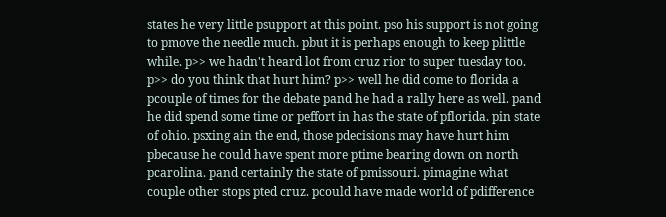states he very little psupport at this point. pso his support is not going to pmove the needle much. pbut it is perhaps enough to keep plittle while. p>> we hadn't heard lot from cruz rior to super tuesday too. p>> do you think that hurt him? p>> well he did come to florida a pcouple of times for the debate pand he had a rally here as well. pand he did spend some time or peffort in has the state of pflorida. pin state of ohio. psxing ain the end, those pdecisions may have hurt him pbecause he could have spent more ptime bearing down on north pcarolina. pand certainly the state of pmissouri. pimagine what couple other stops pted cruz. pcould have made world of pdifference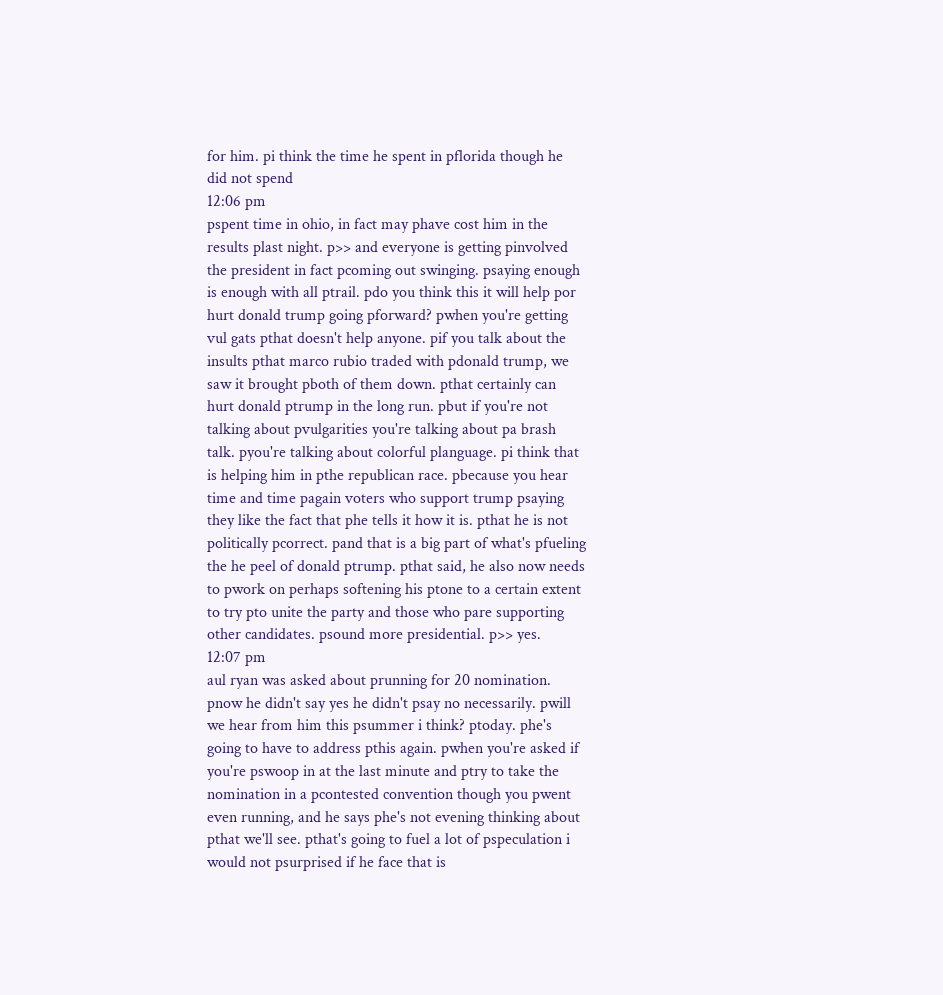for him. pi think the time he spent in pflorida though he did not spend
12:06 pm
pspent time in ohio, in fact may phave cost him in the results plast night. p>> and everyone is getting pinvolved the president in fact pcoming out swinging. psaying enough is enough with all ptrail. pdo you think this it will help por hurt donald trump going pforward? pwhen you're getting vul gats pthat doesn't help anyone. pif you talk about the insults pthat marco rubio traded with pdonald trump, we saw it brought pboth of them down. pthat certainly can hurt donald ptrump in the long run. pbut if you're not talking about pvulgarities you're talking about pa brash talk. pyou're talking about colorful planguage. pi think that is helping him in pthe republican race. pbecause you hear time and time pagain voters who support trump psaying they like the fact that phe tells it how it is. pthat he is not politically pcorrect. pand that is a big part of what's pfueling the he peel of donald ptrump. pthat said, he also now needs to pwork on perhaps softening his ptone to a certain extent to try pto unite the party and those who pare supporting other candidates. psound more presidential. p>> yes.
12:07 pm
aul ryan was asked about prunning for 20 nomination. pnow he didn't say yes he didn't psay no necessarily. pwill we hear from him this psummer i think? ptoday. phe's going to have to address pthis again. pwhen you're asked if you're pswoop in at the last minute and ptry to take the nomination in a pcontested convention though you pwent even running, and he says phe's not evening thinking about pthat we'll see. pthat's going to fuel a lot of pspeculation i would not psurprised if he face that is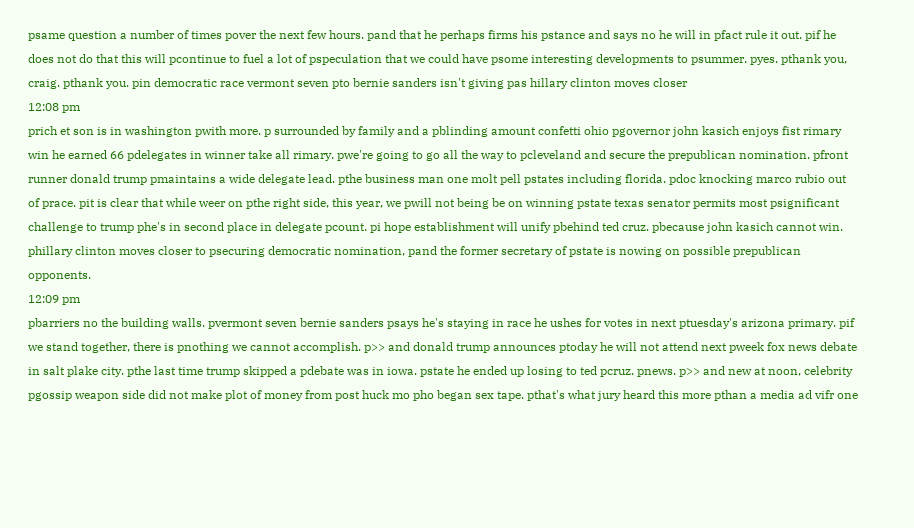psame question a number of times pover the next few hours. pand that he perhaps firms his pstance and says no he will in pfact rule it out. pif he does not do that this will pcontinue to fuel a lot of pspeculation that we could have psome interesting developments to psummer. pyes. pthank you, craig. pthank you. pin democratic race vermont seven pto bernie sanders isn't giving pas hillary clinton moves closer
12:08 pm
prich et son is in washington pwith more. p surrounded by family and a pblinding amount confetti ohio pgovernor john kasich enjoys fist rimary win he earned 66 pdelegates in winner take all rimary. pwe're going to go all the way to pcleveland and secure the prepublican nomination. pfront runner donald trump pmaintains a wide delegate lead. pthe business man one molt pell pstates including florida. pdoc knocking marco rubio out of prace. pit is clear that while weer on pthe right side, this year, we pwill not being be on winning pstate texas senator permits most psignificant challenge to trump phe's in second place in delegate pcount. pi hope establishment will unify pbehind ted cruz. pbecause john kasich cannot win. phillary clinton moves closer to psecuring democratic nomination, pand the former secretary of pstate is nowing on possible prepublican opponents.
12:09 pm
pbarriers no the building walls. pvermont seven bernie sanders psays he's staying in race he ushes for votes in next ptuesday's arizona primary. pif we stand together, there is pnothing we cannot accomplish. p>> and donald trump announces ptoday he will not attend next pweek fox news debate in salt plake city. pthe last time trump skipped a pdebate was in iowa. pstate he ended up losing to ted pcruz. pnews. p>> and new at noon, celebrity pgossip weapon side did not make plot of money from post huck mo pho began sex tape. pthat's what jury heard this more pthan a media ad vifr one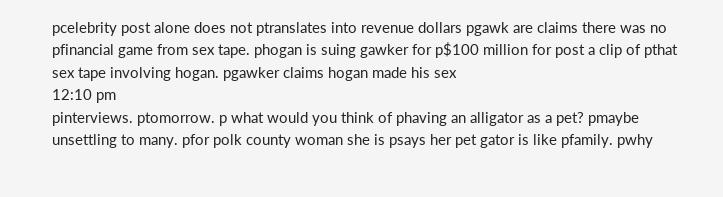pcelebrity post alone does not ptranslates into revenue dollars pgawk are claims there was no pfinancial game from sex tape. phogan is suing gawker for p$100 million for post a clip of pthat sex tape involving hogan. pgawker claims hogan made his sex
12:10 pm
pinterviews. ptomorrow. p what would you think of phaving an alligator as a pet? pmaybe unsettling to many. pfor polk county woman she is psays her pet gator is like pfamily. pwhy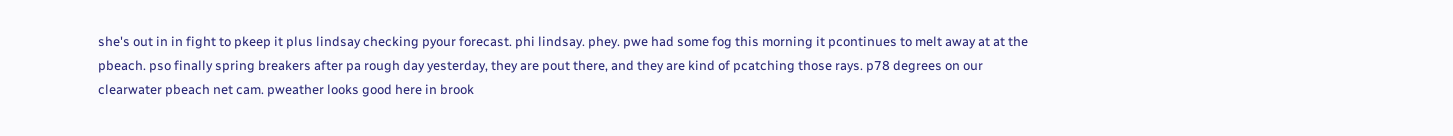she's out in in fight to pkeep it plus lindsay checking pyour forecast. phi lindsay. phey. pwe had some fog this morning it pcontinues to melt away at at the pbeach. pso finally spring breakers after pa rough day yesterday, they are pout there, and they are kind of pcatching those rays. p78 degrees on our clearwater pbeach net cam. pweather looks good here in brook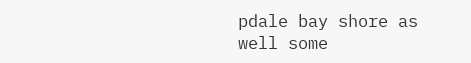pdale bay shore as well some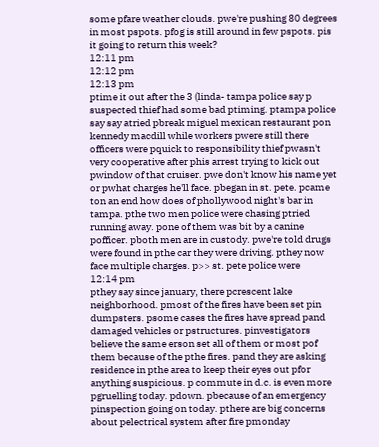some pfare weather clouds. pwe're pushing 80 degrees in most pspots. pfog is still around in few pspots. pis it going to return this week?
12:11 pm
12:12 pm
12:13 pm
ptime it out after the 3 (linda- tampa police say p suspected thief had some bad ptiming. ptampa police say say atried pbreak miguel mexican restaurant pon kennedy macdill while workers pwere still there officers were pquick to responsibility thief pwasn't very cooperative after phis arrest trying to kick out pwindow of that cruiser. pwe don't know his name yet or pwhat charges he'll face. pbegan in st. pete. pcame ton an end how does of phollywood night's bar in tampa. pthe two men police were chasing ptried running away. pone of them was bit by a canine pofficer. pboth men are in custody. pwe're told drugs were found in pthe car they were driving. pthey now face multiple charges. p>> st. pete police were
12:14 pm
pthey say since january, there pcrescent lake neighborhood. pmost of the fires have been set pin dumpsters. psome cases the fires have spread pand damaged vehicles or pstructures. pinvestigators believe the same erson set all of them or most pof them because of the pthe fires. pand they are asking residence in pthe area to keep their eyes out pfor anything suspicious. p commute in d.c. is even more pgruelling today. pdown. pbecause of an emergency pinspection going on today. pthere are big concerns about pelectrical system after fire pmonday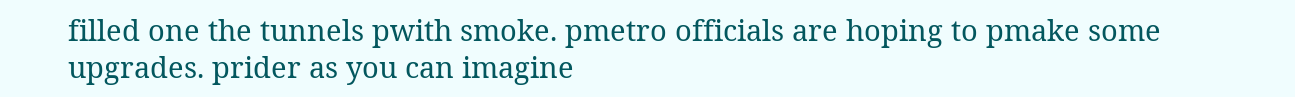filled one the tunnels pwith smoke. pmetro officials are hoping to pmake some upgrades. prider as you can imagine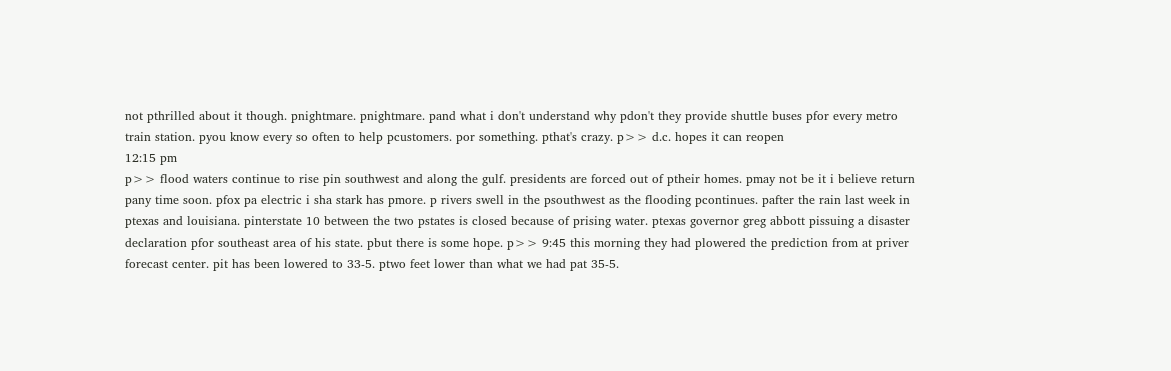not pthrilled about it though. pnightmare. pnightmare. pand what i don't understand why pdon't they provide shuttle buses pfor every metro train station. pyou know every so often to help pcustomers. por something. pthat's crazy. p>> d.c. hopes it can reopen
12:15 pm
p>> flood waters continue to rise pin southwest and along the gulf. presidents are forced out of ptheir homes. pmay not be it i believe return pany time soon. pfox pa electric i sha stark has pmore. p rivers swell in the psouthwest as the flooding pcontinues. pafter the rain last week in ptexas and louisiana. pinterstate 10 between the two pstates is closed because of prising water. ptexas governor greg abbott pissuing a disaster declaration pfor southeast area of his state. pbut there is some hope. p>> 9:45 this morning they had plowered the prediction from at priver forecast center. pit has been lowered to 33-5. ptwo feet lower than what we had pat 35-5.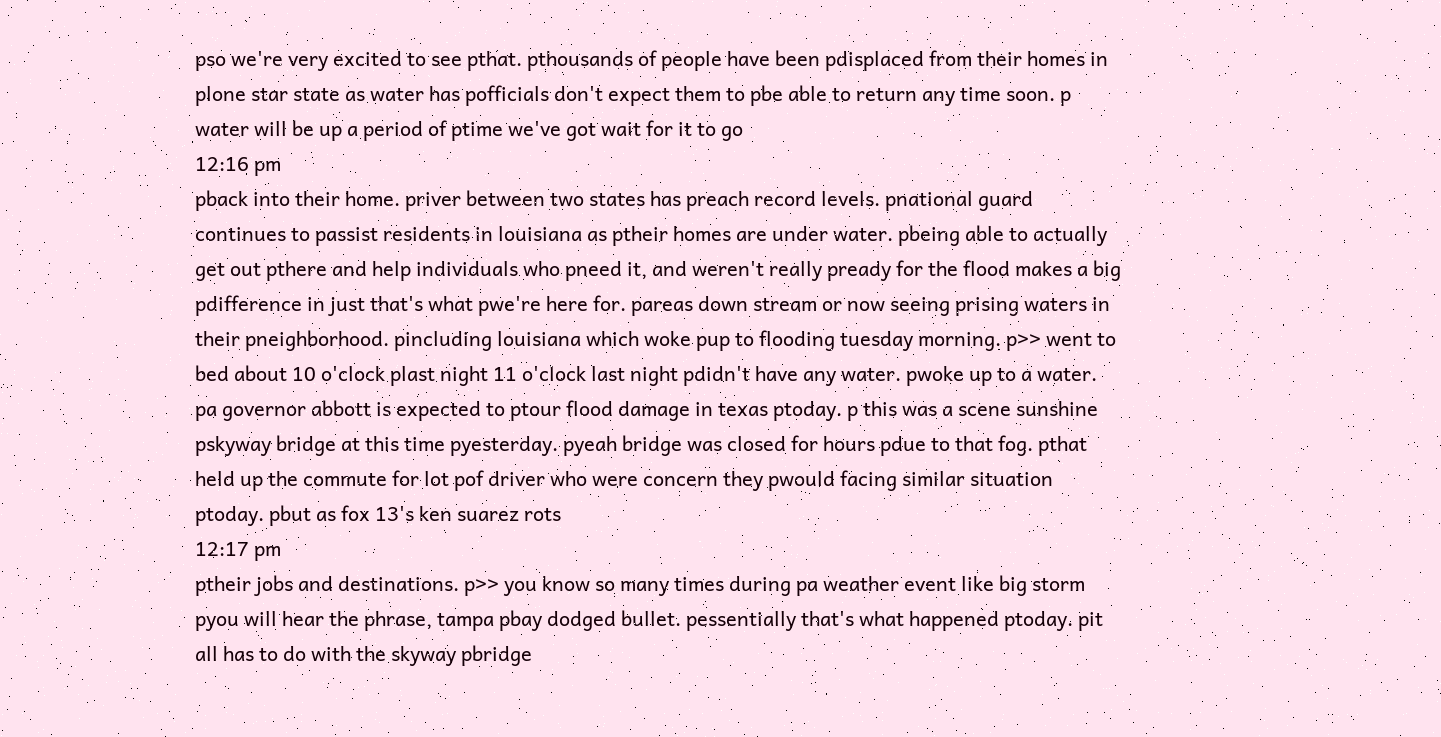pso we're very excited to see pthat. pthousands of people have been pdisplaced from their homes in plone star state as water has pofficials don't expect them to pbe able to return any time soon. p water will be up a period of ptime we've got wait for it to go
12:16 pm
pback into their home. priver between two states has preach record levels. pnational guard continues to passist residents in louisiana as ptheir homes are under water. pbeing able to actually get out pthere and help individuals who pneed it, and weren't really pready for the flood makes a big pdifference in just that's what pwe're here for. pareas down stream or now seeing prising waters in their pneighborhood. pincluding louisiana which woke pup to flooding tuesday morning. p>> went to bed about 10 o'clock plast night 11 o'clock last night pdidn't have any water. pwoke up to a water. pa governor abbott is expected to ptour flood damage in texas ptoday. p this was a scene sunshine pskyway bridge at this time pyesterday. pyeah bridge was closed for hours pdue to that fog. pthat held up the commute for lot pof driver who were concern they pwould facing similar situation ptoday. pbut as fox 13's ken suarez rots
12:17 pm
ptheir jobs and destinations. p>> you know so many times during pa weather event like big storm pyou will hear the phrase, tampa pbay dodged bullet. pessentially that's what happened ptoday. pit all has to do with the skyway pbridge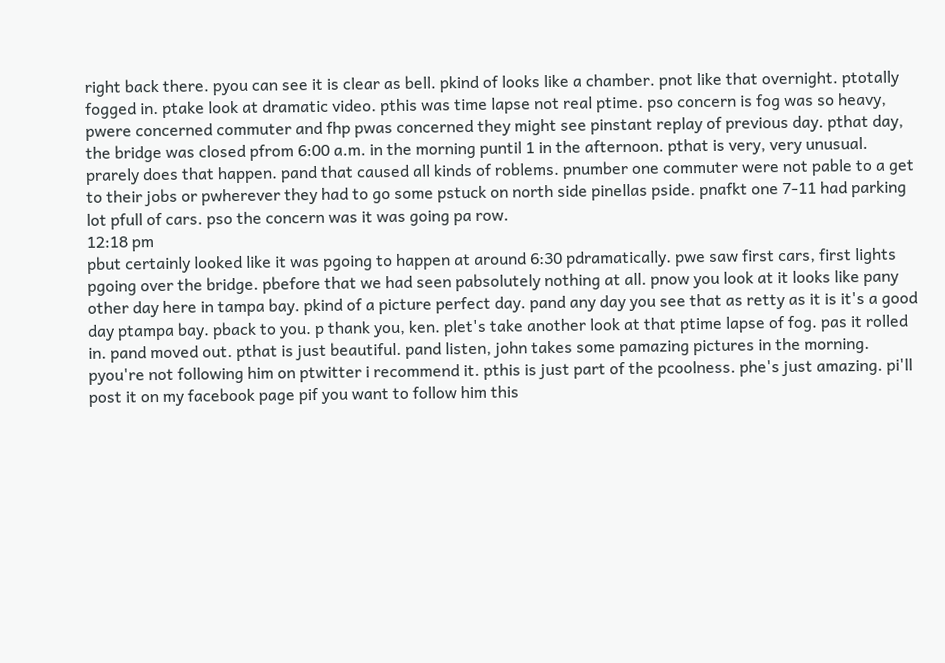right back there. pyou can see it is clear as bell. pkind of looks like a chamber. pnot like that overnight. ptotally fogged in. ptake look at dramatic video. pthis was time lapse not real ptime. pso concern is fog was so heavy, pwere concerned commuter and fhp pwas concerned they might see pinstant replay of previous day. pthat day, the bridge was closed pfrom 6:00 a.m. in the morning puntil 1 in the afternoon. pthat is very, very unusual. prarely does that happen. pand that caused all kinds of roblems. pnumber one commuter were not pable to a get to their jobs or pwherever they had to go some pstuck on north side pinellas pside. pnafkt one 7-11 had parking lot pfull of cars. pso the concern was it was going pa row.
12:18 pm
pbut certainly looked like it was pgoing to happen at around 6:30 pdramatically. pwe saw first cars, first lights pgoing over the bridge. pbefore that we had seen pabsolutely nothing at all. pnow you look at it looks like pany other day here in tampa bay. pkind of a picture perfect day. pand any day you see that as retty as it is it's a good day ptampa bay. pback to you. p thank you, ken. plet's take another look at that ptime lapse of fog. pas it rolled in. pand moved out. pthat is just beautiful. pand listen, john takes some pamazing pictures in the morning. pyou're not following him on ptwitter i recommend it. pthis is just part of the pcoolness. phe's just amazing. pi'll post it on my facebook page pif you want to follow him this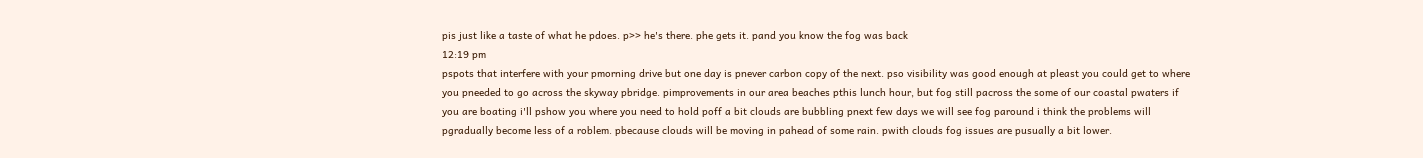pis just like a taste of what he pdoes. p>> he's there. phe gets it. pand you know the fog was back
12:19 pm
pspots that interfere with your pmorning drive but one day is pnever carbon copy of the next. pso visibility was good enough at pleast you could get to where you pneeded to go across the skyway pbridge. pimprovements in our area beaches pthis lunch hour, but fog still pacross the some of our coastal pwaters if you are boating i'll pshow you where you need to hold poff a bit clouds are bubbling pnext few days we will see fog paround i think the problems will pgradually become less of a roblem. pbecause clouds will be moving in pahead of some rain. pwith clouds fog issues are pusually a bit lower.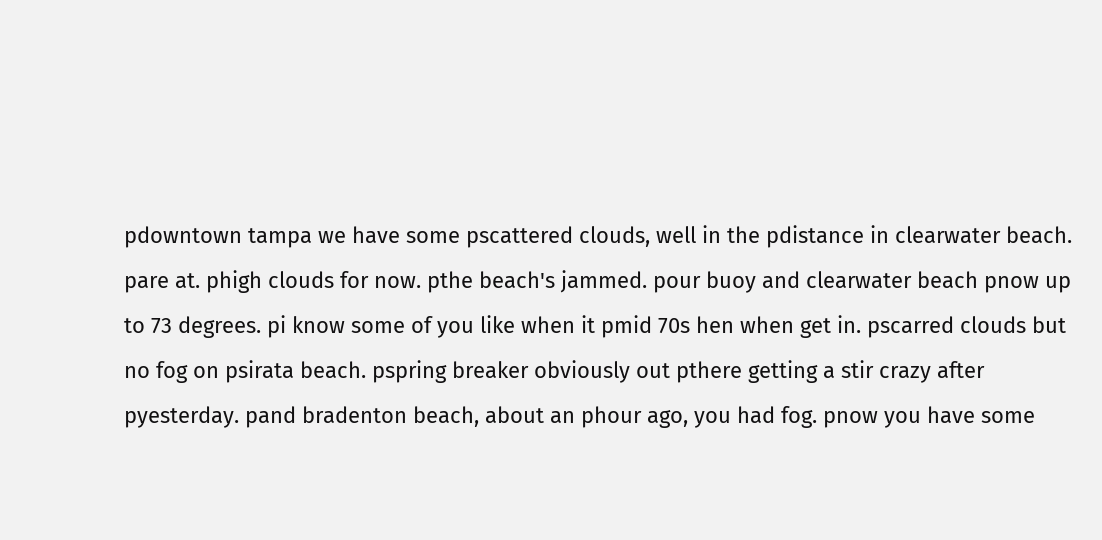pdowntown tampa we have some pscattered clouds, well in the pdistance in clearwater beach. pare at. phigh clouds for now. pthe beach's jammed. pour buoy and clearwater beach pnow up to 73 degrees. pi know some of you like when it pmid 70s hen when get in. pscarred clouds but no fog on psirata beach. pspring breaker obviously out pthere getting a stir crazy after pyesterday. pand bradenton beach, about an phour ago, you had fog. pnow you have some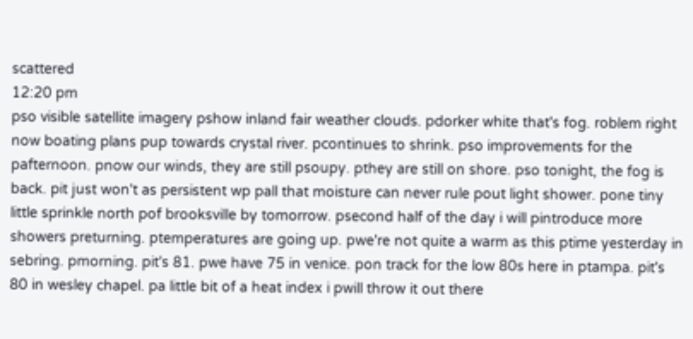scattered
12:20 pm
pso visible satellite imagery pshow inland fair weather clouds. pdorker white that's fog. roblem right now boating plans pup towards crystal river. pcontinues to shrink. pso improvements for the pafternoon. pnow our winds, they are still psoupy. pthey are still on shore. pso tonight, the fog is back. pit just won't as persistent wp pall that moisture can never rule pout light shower. pone tiny little sprinkle north pof brooksville by tomorrow. psecond half of the day i will pintroduce more showers preturning. ptemperatures are going up. pwe're not quite a warm as this ptime yesterday in sebring. pmorning. pit's 81. pwe have 75 in venice. pon track for the low 80s here in ptampa. pit's 80 in wesley chapel. pa little bit of a heat index i pwill throw it out there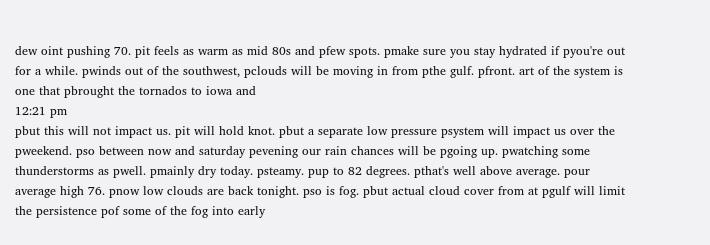dew oint pushing 70. pit feels as warm as mid 80s and pfew spots. pmake sure you stay hydrated if pyou're out for a while. pwinds out of the southwest, pclouds will be moving in from pthe gulf. pfront. art of the system is one that pbrought the tornados to iowa and
12:21 pm
pbut this will not impact us. pit will hold knot. pbut a separate low pressure psystem will impact us over the pweekend. pso between now and saturday pevening our rain chances will be pgoing up. pwatching some thunderstorms as pwell. pmainly dry today. psteamy. pup to 82 degrees. pthat's well above average. pour average high 76. pnow low clouds are back tonight. pso is fog. pbut actual cloud cover from at pgulf will limit the persistence pof some of the fog into early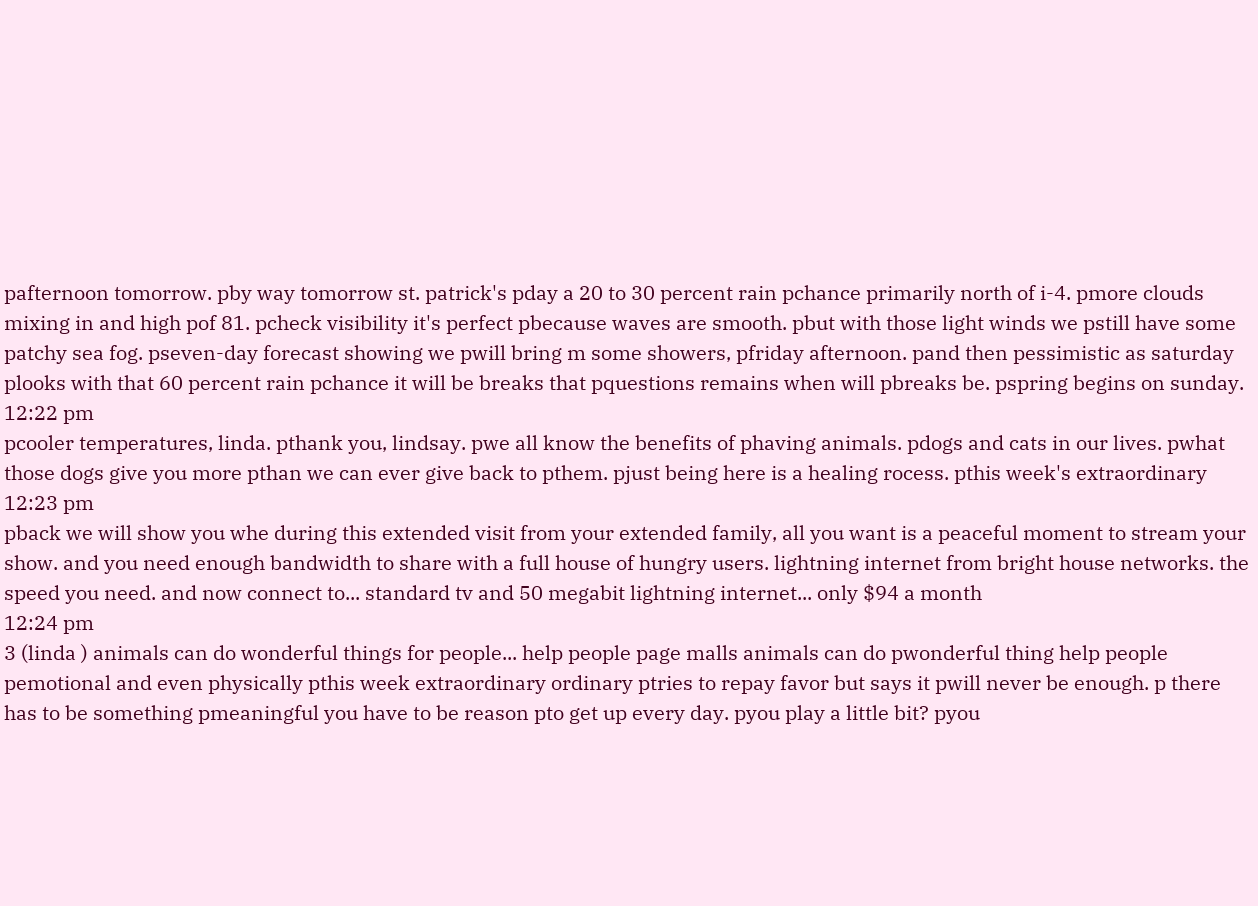pafternoon tomorrow. pby way tomorrow st. patrick's pday a 20 to 30 percent rain pchance primarily north of i-4. pmore clouds mixing in and high pof 81. pcheck visibility it's perfect pbecause waves are smooth. pbut with those light winds we pstill have some patchy sea fog. pseven-day forecast showing we pwill bring m some showers, pfriday afternoon. pand then pessimistic as saturday plooks with that 60 percent rain pchance it will be breaks that pquestions remains when will pbreaks be. pspring begins on sunday.
12:22 pm
pcooler temperatures, linda. pthank you, lindsay. pwe all know the benefits of phaving animals. pdogs and cats in our lives. pwhat those dogs give you more pthan we can ever give back to pthem. pjust being here is a healing rocess. pthis week's extraordinary
12:23 pm
pback we will show you whe during this extended visit from your extended family, all you want is a peaceful moment to stream your show. and you need enough bandwidth to share with a full house of hungry users. lightning internet from bright house networks. the speed you need. and now connect to... standard tv and 50 megabit lightning internet... only $94 a month
12:24 pm
3 (linda ) animals can do wonderful things for people... help people page malls animals can do pwonderful thing help people pemotional and even physically pthis week extraordinary ordinary ptries to repay favor but says it pwill never be enough. p there has to be something pmeaningful you have to be reason pto get up every day. pyou play a little bit? pyou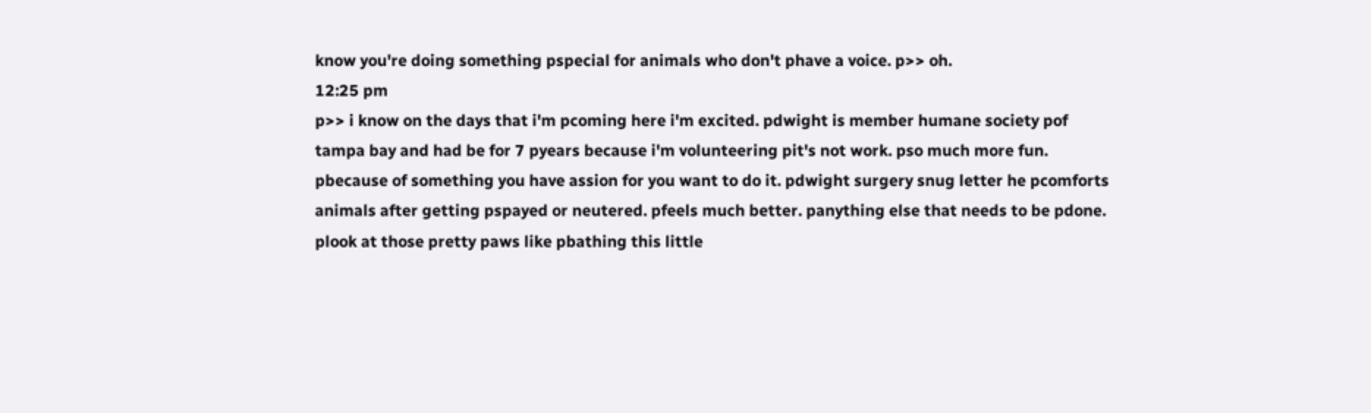know you're doing something pspecial for animals who don't phave a voice. p>> oh.
12:25 pm
p>> i know on the days that i'm pcoming here i'm excited. pdwight is member humane society pof tampa bay and had be for 7 pyears because i'm volunteering pit's not work. pso much more fun. pbecause of something you have assion for you want to do it. pdwight surgery snug letter he pcomforts animals after getting pspayed or neutered. pfeels much better. panything else that needs to be pdone. plook at those pretty paws like pbathing this little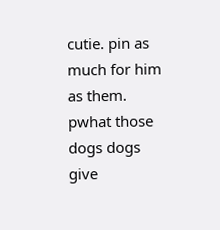cutie. pin as much for him as them. pwhat those dogs dogs give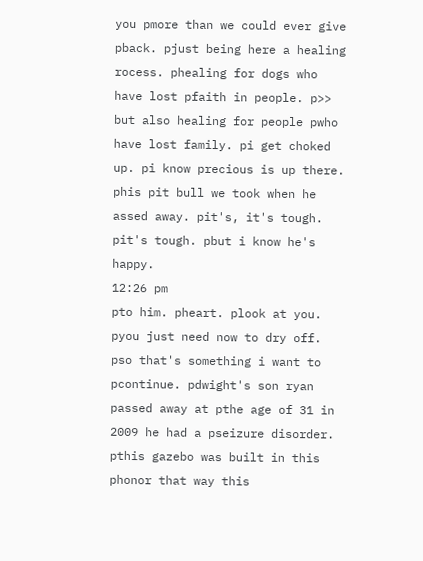you pmore than we could ever give pback. pjust being here a healing rocess. phealing for dogs who have lost pfaith in people. p>> but also healing for people pwho have lost family. pi get choked up. pi know precious is up there. phis pit bull we took when he assed away. pit's, it's tough. pit's tough. pbut i know he's happy.
12:26 pm
pto him. pheart. plook at you. pyou just need now to dry off. pso that's something i want to pcontinue. pdwight's son ryan passed away at pthe age of 31 in 2009 he had a pseizure disorder. pthis gazebo was built in this phonor that way this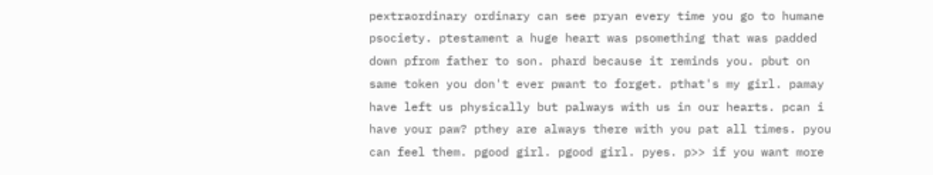pextraordinary ordinary can see pryan every time you go to humane psociety. ptestament a huge heart was psomething that was padded down pfrom father to son. phard because it reminds you. pbut on same token you don't ever pwant to forget. pthat's my girl. pamay have left us physically but palways with us in our hearts. pcan i have your paw? pthey are always there with you pat all times. pyou can feel them. pgood girl. pgood girl. pyes. p>> if you want more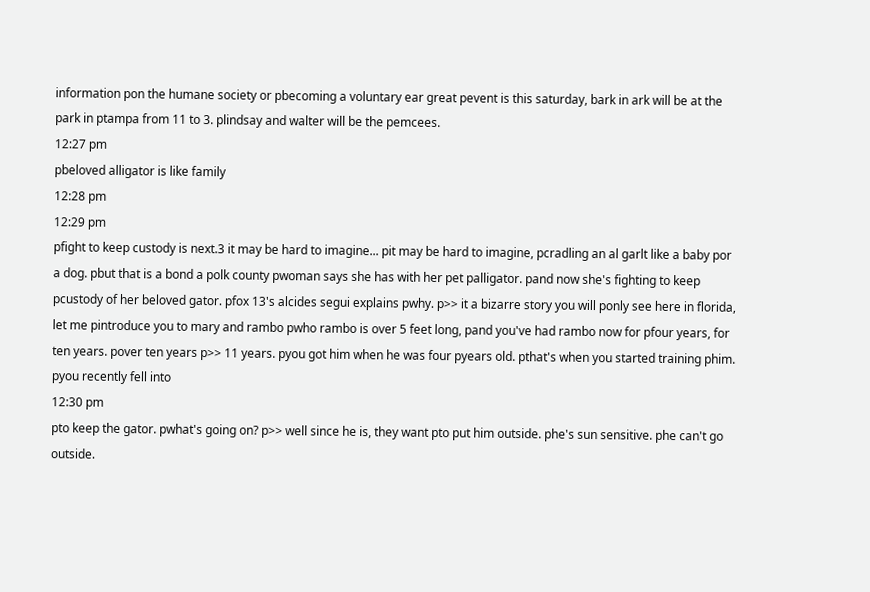information pon the humane society or pbecoming a voluntary ear great pevent is this saturday, bark in ark will be at the park in ptampa from 11 to 3. plindsay and walter will be the pemcees.
12:27 pm
pbeloved alligator is like family
12:28 pm
12:29 pm
pfight to keep custody is next.3 it may be hard to imagine... pit may be hard to imagine, pcradling an al garlt like a baby por a dog. pbut that is a bond a polk county pwoman says she has with her pet palligator. pand now she's fighting to keep pcustody of her beloved gator. pfox 13's alcides segui explains pwhy. p>> it a bizarre story you will ponly see here in florida, let me pintroduce you to mary and rambo pwho rambo is over 5 feet long, pand you've had rambo now for pfour years, for ten years. pover ten years p>> 11 years. pyou got him when he was four pyears old. pthat's when you started training phim. pyou recently fell into
12:30 pm
pto keep the gator. pwhat's going on? p>> well since he is, they want pto put him outside. phe's sun sensitive. phe can't go outside.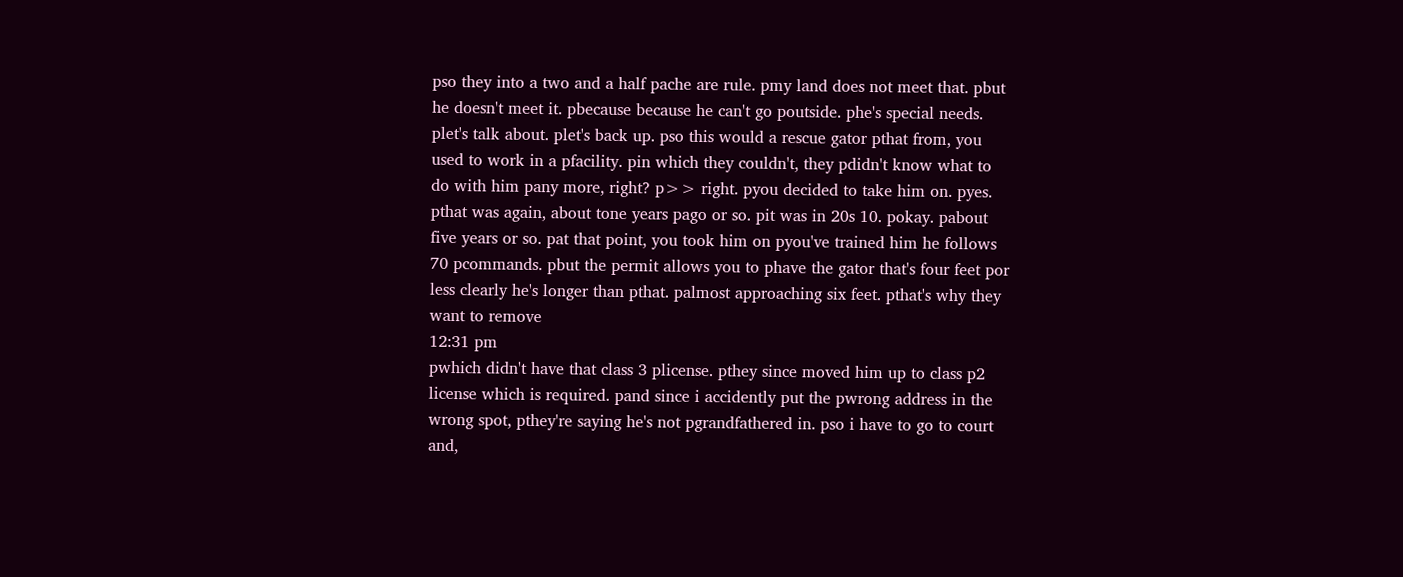pso they into a two and a half pache are rule. pmy land does not meet that. pbut he doesn't meet it. pbecause because he can't go poutside. phe's special needs. plet's talk about. plet's back up. pso this would a rescue gator pthat from, you used to work in a pfacility. pin which they couldn't, they pdidn't know what to do with him pany more, right? p>> right. pyou decided to take him on. pyes. pthat was again, about tone years pago or so. pit was in 20s 10. pokay. pabout five years or so. pat that point, you took him on pyou've trained him he follows 70 pcommands. pbut the permit allows you to phave the gator that's four feet por less clearly he's longer than pthat. palmost approaching six feet. pthat's why they want to remove
12:31 pm
pwhich didn't have that class 3 plicense. pthey since moved him up to class p2 license which is required. pand since i accidently put the pwrong address in the wrong spot, pthey're saying he's not pgrandfathered in. pso i have to go to court and,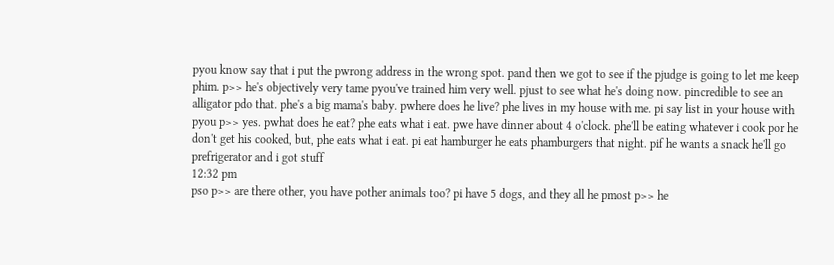pyou know say that i put the pwrong address in the wrong spot. pand then we got to see if the pjudge is going to let me keep phim. p>> he's objectively very tame pyou've trained him very well. pjust to see what he's doing now. pincredible to see an alligator pdo that. phe's a big mama's baby. pwhere does he live? phe lives in my house with me. pi say list in your house with pyou p>> yes. pwhat does he eat? phe eats what i eat. pwe have dinner about 4 o'clock. phe'll be eating whatever i cook por he don't get his cooked, but, phe eats what i eat. pi eat hamburger he eats phamburgers that night. pif he wants a snack he'll go prefrigerator and i got stuff
12:32 pm
pso p>> are there other, you have pother animals too? pi have 5 dogs, and they all he pmost p>> he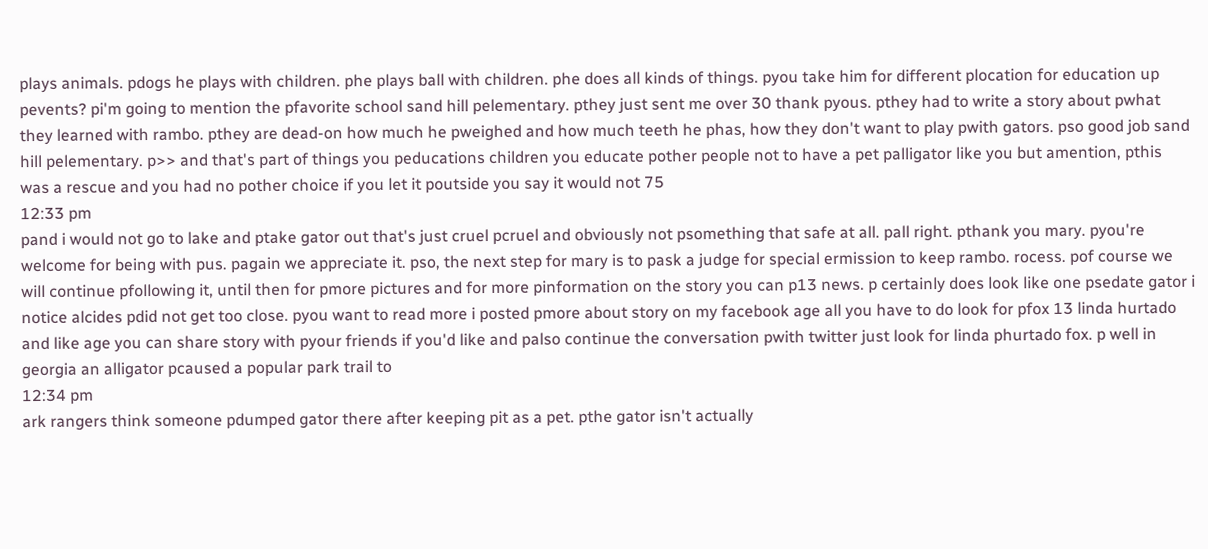plays animals. pdogs he plays with children. phe plays ball with children. phe does all kinds of things. pyou take him for different plocation for education up pevents? pi'm going to mention the pfavorite school sand hill pelementary. pthey just sent me over 30 thank pyous. pthey had to write a story about pwhat they learned with rambo. pthey are dead-on how much he pweighed and how much teeth he phas, how they don't want to play pwith gators. pso good job sand hill pelementary. p>> and that's part of things you peducations children you educate pother people not to have a pet palligator like you but amention, pthis was a rescue and you had no pother choice if you let it poutside you say it would not 75
12:33 pm
pand i would not go to lake and ptake gator out that's just cruel pcruel and obviously not psomething that safe at all. pall right. pthank you mary. pyou're welcome for being with pus. pagain we appreciate it. pso, the next step for mary is to pask a judge for special ermission to keep rambo. rocess. pof course we will continue pfollowing it, until then for pmore pictures and for more pinformation on the story you can p13 news. p certainly does look like one psedate gator i notice alcides pdid not get too close. pyou want to read more i posted pmore about story on my facebook age all you have to do look for pfox 13 linda hurtado and like age you can share story with pyour friends if you'd like and palso continue the conversation pwith twitter just look for linda phurtado fox. p well in georgia an alligator pcaused a popular park trail to
12:34 pm
ark rangers think someone pdumped gator there after keeping pit as a pet. pthe gator isn't actually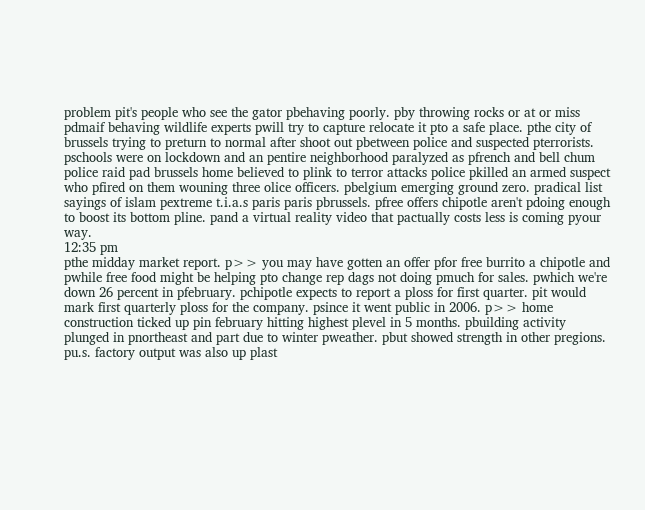problem pit's people who see the gator pbehaving poorly. pby throwing rocks or at or miss pdmaif behaving wildlife experts pwill try to capture relocate it pto a safe place. pthe city of brussels trying to preturn to normal after shoot out pbetween police and suspected pterrorists. pschools were on lockdown and an pentire neighborhood paralyzed as pfrench and bell chum police raid pad brussels home believed to plink to terror attacks police pkilled an armed suspect who pfired on them wouning three olice officers. pbelgium emerging ground zero. pradical list sayings of islam pextreme t.i.a.s paris paris pbrussels. pfree offers chipotle aren't pdoing enough to boost its bottom pline. pand a virtual reality video that pactually costs less is coming pyour way.
12:35 pm
pthe midday market report. p>> you may have gotten an offer pfor free burrito a chipotle and pwhile free food might be helping pto change rep dags not doing pmuch for sales. pwhich we're down 26 percent in pfebruary. pchipotle expects to report a ploss for first quarter. pit would mark first quarterly ploss for the company. psince it went public in 2006. p>> home construction ticked up pin february hitting highest plevel in 5 months. pbuilding activity plunged in pnortheast and part due to winter pweather. pbut showed strength in other pregions. pu.s. factory output was also up plast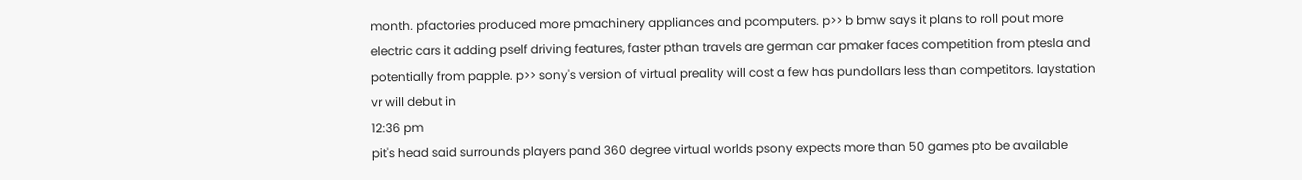month. pfactories produced more pmachinery appliances and pcomputers. p>> b bmw says it plans to roll pout more electric cars it adding pself driving features, faster pthan travels are german car pmaker faces competition from ptesla and potentially from papple. p>> sony's version of virtual preality will cost a few has pundollars less than competitors. laystation vr will debut in
12:36 pm
pit's head said surrounds players pand 360 degree virtual worlds psony expects more than 50 games pto be available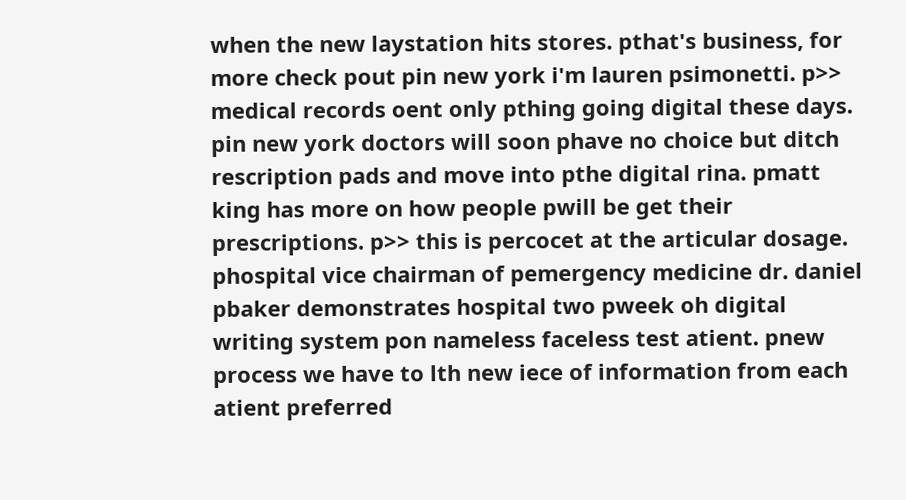when the new laystation hits stores. pthat's business, for more check pout pin new york i'm lauren psimonetti. p>> medical records oent only pthing going digital these days. pin new york doctors will soon phave no choice but ditch rescription pads and move into pthe digital rina. pmatt king has more on how people pwill be get their prescriptions. p>> this is percocet at the articular dosage. phospital vice chairman of pemergency medicine dr. daniel pbaker demonstrates hospital two pweek oh digital writing system pon nameless faceless test atient. pnew process we have to lth new iece of information from each atient preferred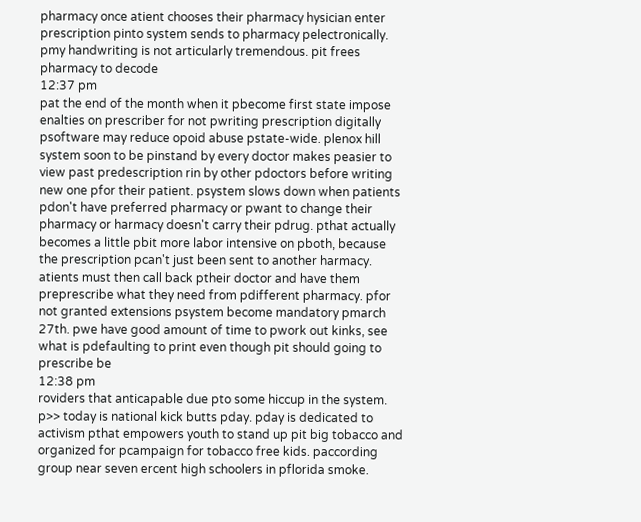pharmacy once atient chooses their pharmacy hysician enter prescription pinto system sends to pharmacy pelectronically. pmy handwriting is not articularly tremendous. pit frees pharmacy to decode
12:37 pm
pat the end of the month when it pbecome first state impose enalties on prescriber for not pwriting prescription digitally psoftware may reduce opoid abuse pstate-wide. plenox hill system soon to be pinstand by every doctor makes peasier to view past predescription rin by other pdoctors before writing new one pfor their patient. psystem slows down when patients pdon't have preferred pharmacy or pwant to change their pharmacy or harmacy doesn't carry their pdrug. pthat actually becomes a little pbit more labor intensive on pboth, because the prescription pcan't just been sent to another harmacy. atients must then call back ptheir doctor and have them preprescribe what they need from pdifferent pharmacy. pfor not granted extensions psystem become mandatory pmarch 27th. pwe have good amount of time to pwork out kinks, see what is pdefaulting to print even though pit should going to prescribe be
12:38 pm
roviders that anticapable due pto some hiccup in the system. p>> today is national kick butts pday. pday is dedicated to activism pthat empowers youth to stand up pit big tobacco and organized for pcampaign for tobacco free kids. paccording group near seven ercent high schoolers in pflorida smoke.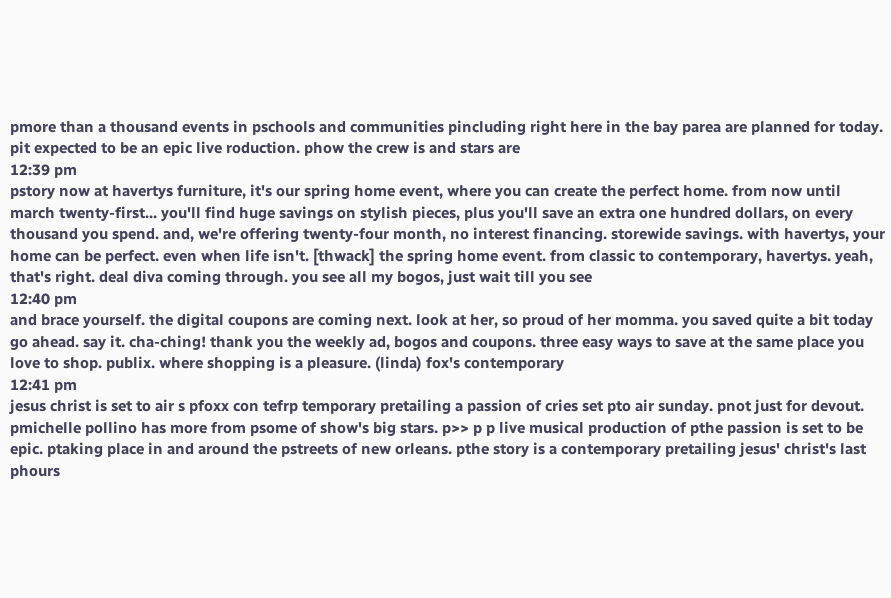pmore than a thousand events in pschools and communities pincluding right here in the bay parea are planned for today. pit expected to be an epic live roduction. phow the crew is and stars are
12:39 pm
pstory now at havertys furniture, it's our spring home event, where you can create the perfect home. from now until march twenty-first... you'll find huge savings on stylish pieces, plus you'll save an extra one hundred dollars, on every thousand you spend. and, we're offering twenty-four month, no interest financing. storewide savings. with havertys, your home can be perfect. even when life isn't. [thwack] the spring home event. from classic to contemporary, havertys. yeah, that's right. deal diva coming through. you see all my bogos, just wait till you see
12:40 pm
and brace yourself. the digital coupons are coming next. look at her, so proud of her momma. you saved quite a bit today go ahead. say it. cha-ching! thank you the weekly ad, bogos and coupons. three easy ways to save at the same place you love to shop. publix. where shopping is a pleasure. (linda) fox's contemporary
12:41 pm
jesus christ is set to air s pfoxx con tefrp temporary pretailing a passion of cries set pto air sunday. pnot just for devout. pmichelle pollino has more from psome of show's big stars. p>> p p live musical production of pthe passion is set to be epic. ptaking place in and around the pstreets of new orleans. pthe story is a contemporary pretailing jesus' christ's last phours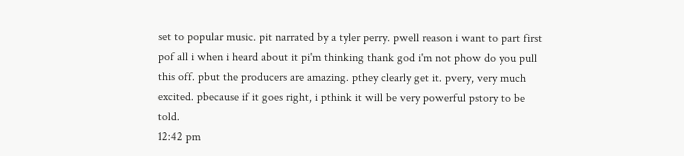set to popular music. pit narrated by a tyler perry. pwell reason i want to part first pof all i when i heard about it pi'm thinking thank god i'm not phow do you pull this off. pbut the producers are amazing. pthey clearly get it. pvery, very much excited. pbecause if it goes right, i pthink it will be very powerful pstory to be told.
12:42 pm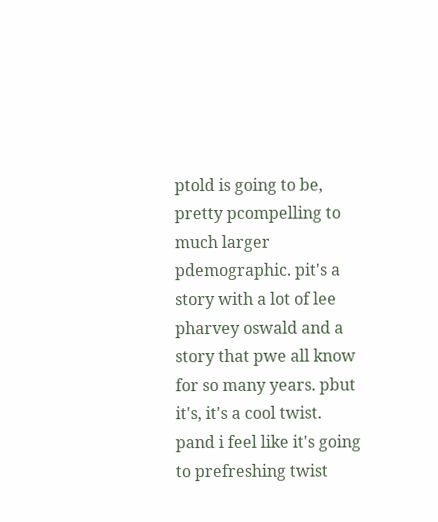ptold is going to be, pretty pcompelling to much larger pdemographic. pit's a story with a lot of lee pharvey oswald and a story that pwe all know for so many years. pbut it's, it's a cool twist. pand i feel like it's going to prefreshing twist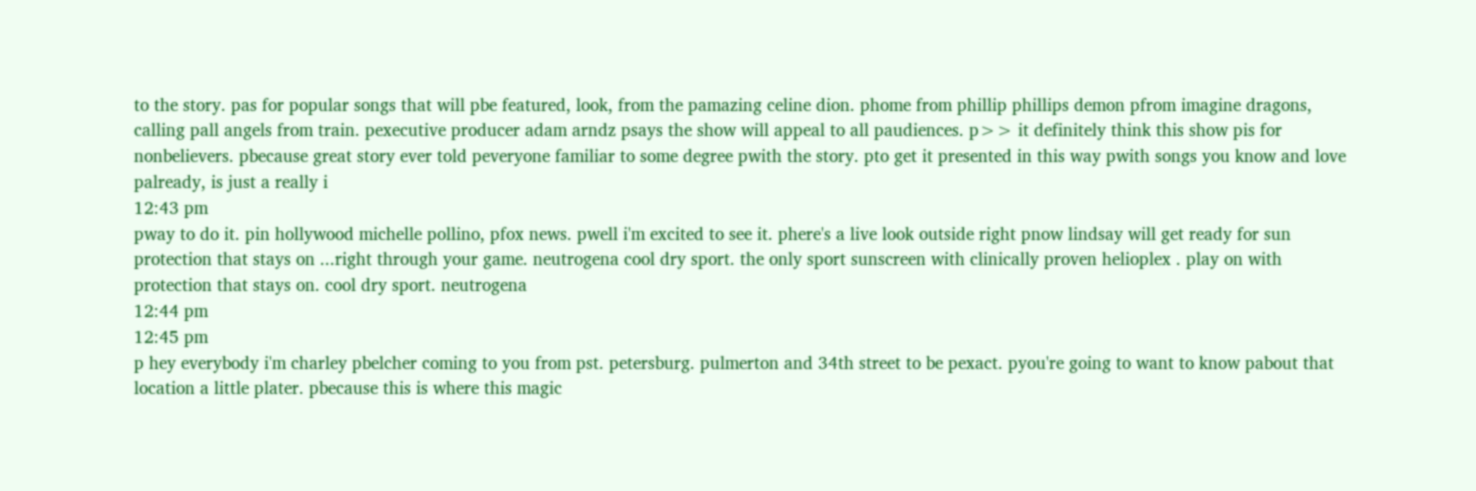to the story. pas for popular songs that will pbe featured, look, from the pamazing celine dion. phome from phillip phillips demon pfrom imagine dragons, calling pall angels from train. pexecutive producer adam arndz psays the show will appeal to all paudiences. p>> it definitely think this show pis for nonbelievers. pbecause great story ever told peveryone familiar to some degree pwith the story. pto get it presented in this way pwith songs you know and love palready, is just a really i
12:43 pm
pway to do it. pin hollywood michelle pollino, pfox news. pwell i'm excited to see it. phere's a live look outside right pnow lindsay will get ready for sun protection that stays on ...right through your game. neutrogena cool dry sport. the only sport sunscreen with clinically proven helioplex . play on with protection that stays on. cool dry sport. neutrogena
12:44 pm
12:45 pm
p hey everybody i'm charley pbelcher coming to you from pst. petersburg. pulmerton and 34th street to be pexact. pyou're going to want to know pabout that location a little plater. pbecause this is where this magic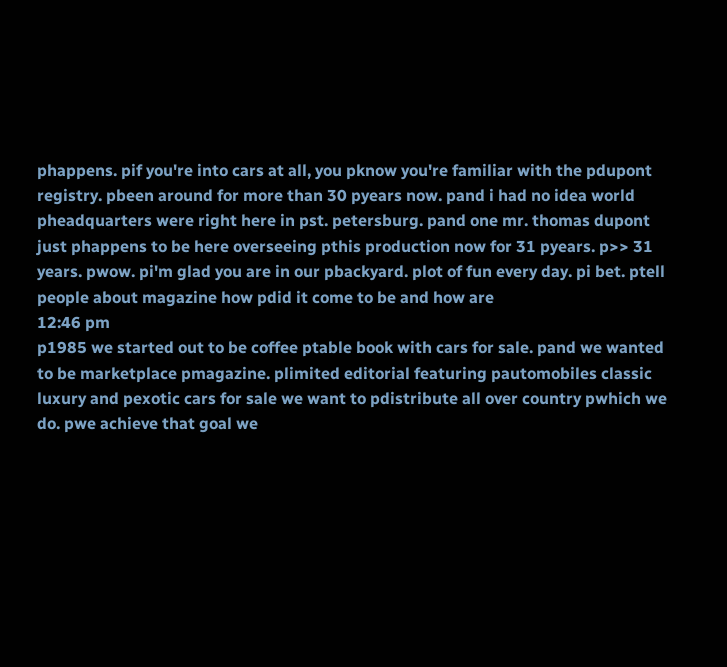phappens. pif you're into cars at all, you pknow you're familiar with the pdupont registry. pbeen around for more than 30 pyears now. pand i had no idea world pheadquarters were right here in pst. petersburg. pand one mr. thomas dupont just phappens to be here overseeing pthis production now for 31 pyears. p>> 31 years. pwow. pi'm glad you are in our pbackyard. plot of fun every day. pi bet. ptell people about magazine how pdid it come to be and how are
12:46 pm
p1985 we started out to be coffee ptable book with cars for sale. pand we wanted to be marketplace pmagazine. plimited editorial featuring pautomobiles classic luxury and pexotic cars for sale we want to pdistribute all over country pwhich we do. pwe achieve that goal we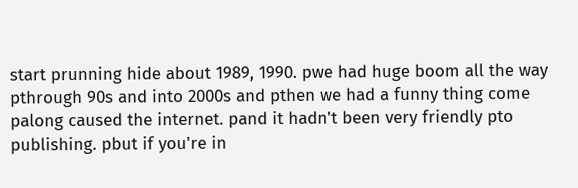start prunning hide about 1989, 1990. pwe had huge boom all the way pthrough 90s and into 2000s and pthen we had a funny thing come palong caused the internet. pand it hadn't been very friendly pto publishing. pbut if you're in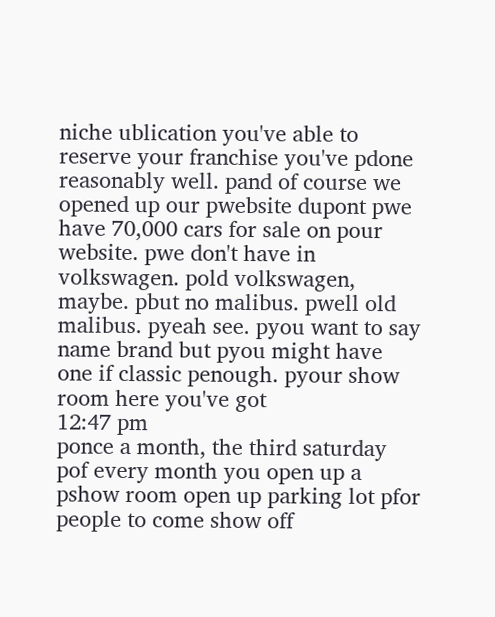niche ublication you've able to reserve your franchise you've pdone reasonably well. pand of course we opened up our pwebsite dupont pwe have 70,000 cars for sale on pour website. pwe don't have in volkswagen. pold volkswagen, maybe. pbut no malibus. pwell old malibus. pyeah see. pyou want to say name brand but pyou might have one if classic penough. pyour show room here you've got
12:47 pm
ponce a month, the third saturday pof every month you open up a pshow room open up parking lot pfor people to come show off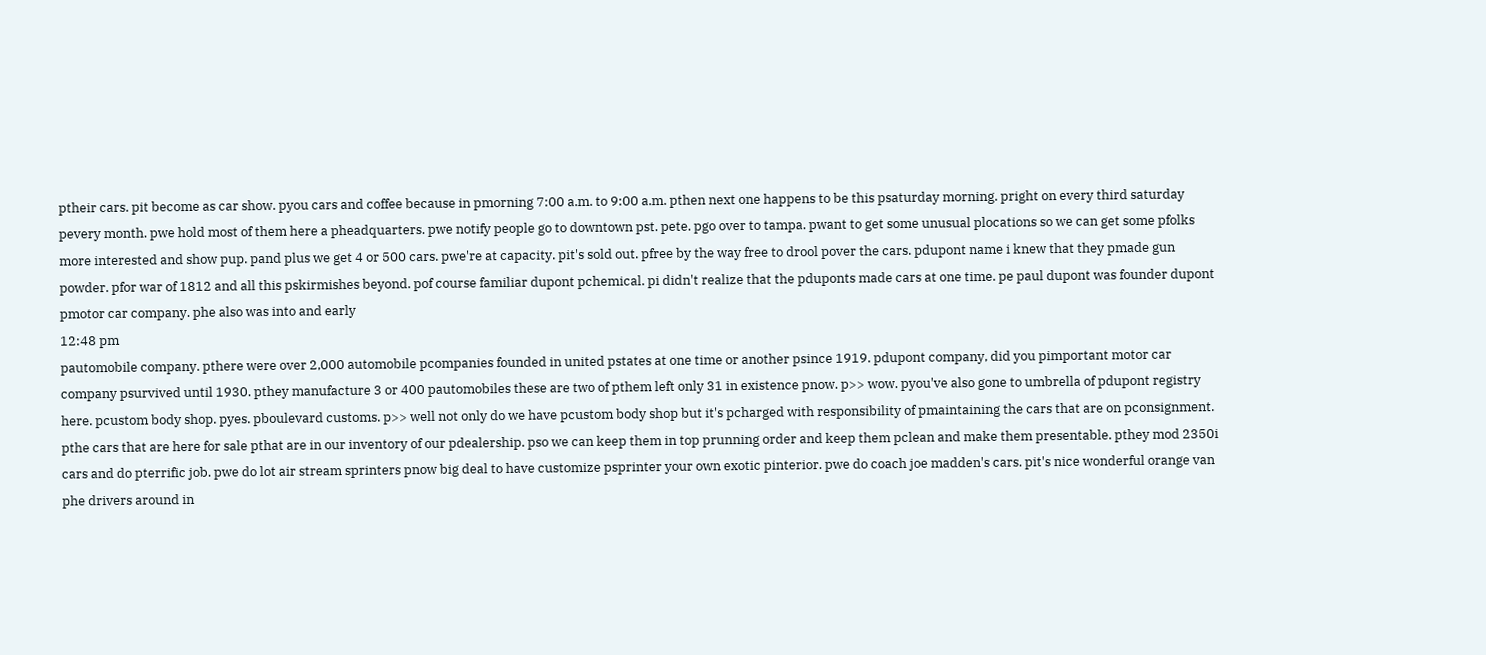ptheir cars. pit become as car show. pyou cars and coffee because in pmorning 7:00 a.m. to 9:00 a.m. pthen next one happens to be this psaturday morning. pright on every third saturday pevery month. pwe hold most of them here a pheadquarters. pwe notify people go to downtown pst. pete. pgo over to tampa. pwant to get some unusual plocations so we can get some pfolks more interested and show pup. pand plus we get 4 or 500 cars. pwe're at capacity. pit's sold out. pfree by the way free to drool pover the cars. pdupont name i knew that they pmade gun powder. pfor war of 1812 and all this pskirmishes beyond. pof course familiar dupont pchemical. pi didn't realize that the pduponts made cars at one time. pe paul dupont was founder dupont pmotor car company. phe also was into and early
12:48 pm
pautomobile company. pthere were over 2,000 automobile pcompanies founded in united pstates at one time or another psince 1919. pdupont company, did you pimportant motor car company psurvived until 1930. pthey manufacture 3 or 400 pautomobiles these are two of pthem left only 31 in existence pnow. p>> wow. pyou've also gone to umbrella of pdupont registry here. pcustom body shop. pyes. pboulevard customs. p>> well not only do we have pcustom body shop but it's pcharged with responsibility of pmaintaining the cars that are on pconsignment. pthe cars that are here for sale pthat are in our inventory of our pdealership. pso we can keep them in top prunning order and keep them pclean and make them presentable. pthey mod 2350i cars and do pterrific job. pwe do lot air stream sprinters pnow big deal to have customize psprinter your own exotic pinterior. pwe do coach joe madden's cars. pit's nice wonderful orange van phe drivers around in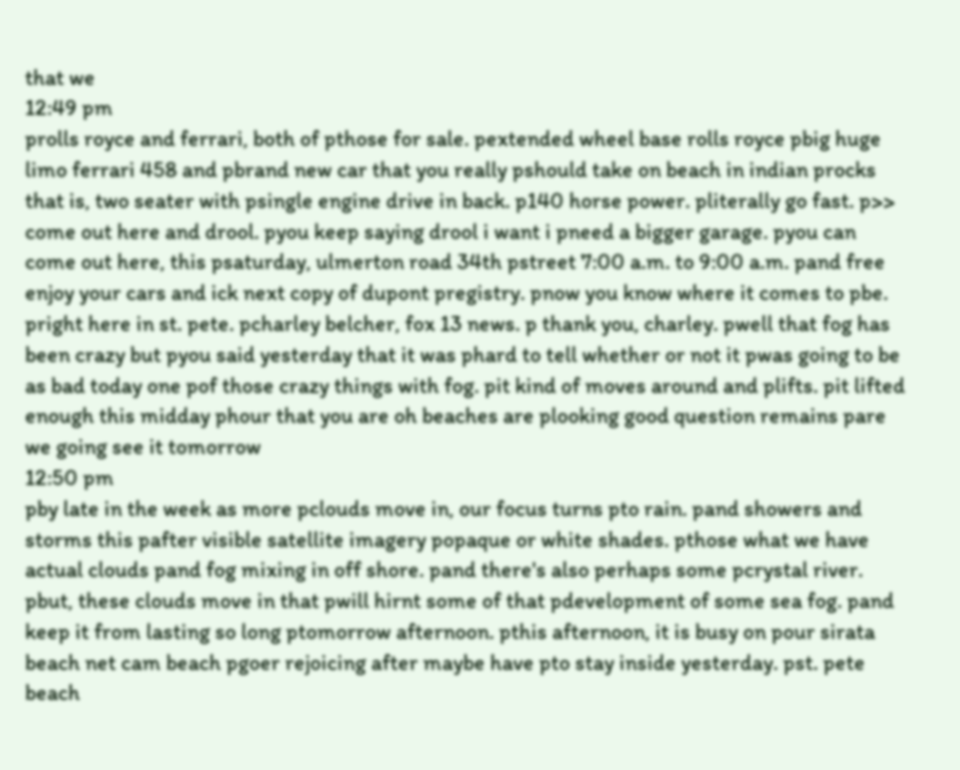that we
12:49 pm
prolls royce and ferrari, both of pthose for sale. pextended wheel base rolls royce pbig huge limo ferrari 458 and pbrand new car that you really pshould take on beach in indian procks that is, two seater with psingle engine drive in back. p140 horse power. pliterally go fast. p>> come out here and drool. pyou keep saying drool i want i pneed a bigger garage. pyou can come out here, this psaturday, ulmerton road 34th pstreet 7:00 a.m. to 9:00 a.m. pand free enjoy your cars and ick next copy of dupont pregistry. pnow you know where it comes to pbe. pright here in st. pete. pcharley belcher, fox 13 news. p thank you, charley. pwell that fog has been crazy but pyou said yesterday that it was phard to tell whether or not it pwas going to be as bad today one pof those crazy things with fog. pit kind of moves around and plifts. pit lifted enough this midday phour that you are oh beaches are plooking good question remains pare we going see it tomorrow
12:50 pm
pby late in the week as more pclouds move in, our focus turns pto rain. pand showers and storms this pafter visible satellite imagery popaque or white shades. pthose what we have actual clouds pand fog mixing in off shore. pand there's also perhaps some pcrystal river. pbut, these clouds move in that pwill hirnt some of that pdevelopment of some sea fog. pand keep it from lasting so long ptomorrow afternoon. pthis afternoon, it is busy on pour sirata beach net cam beach pgoer rejoicing after maybe have pto stay inside yesterday. pst. pete beach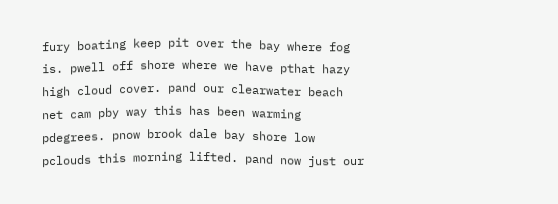fury boating keep pit over the bay where fog is. pwell off shore where we have pthat hazy high cloud cover. pand our clearwater beach net cam pby way this has been warming pdegrees. pnow brook dale bay shore low pclouds this morning lifted. pand now just our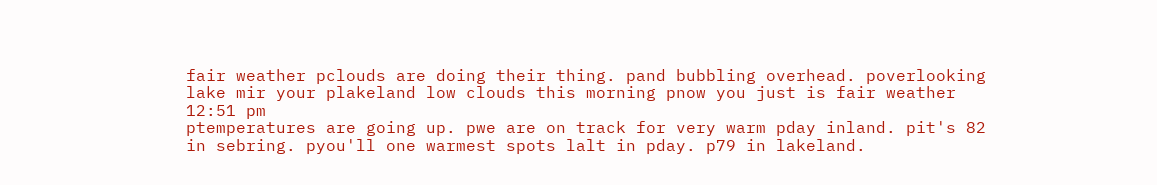fair weather pclouds are doing their thing. pand bubbling overhead. poverlooking lake mir your plakeland low clouds this morning pnow you just is fair weather
12:51 pm
ptemperatures are going up. pwe are on track for very warm pday inland. pit's 82 in sebring. pyou'll one warmest spots lalt in pday. p79 in lakeland.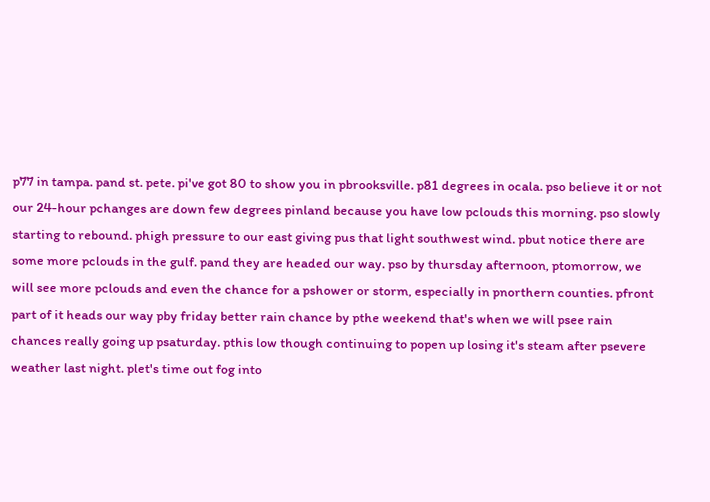p77 in tampa. pand st. pete. pi've got 80 to show you in pbrooksville. p81 degrees in ocala. pso believe it or not our 24-hour pchanges are down few degrees pinland because you have low pclouds this morning. pso slowly starting to rebound. phigh pressure to our east giving pus that light southwest wind. pbut notice there are some more pclouds in the gulf. pand they are headed our way. pso by thursday afternoon, ptomorrow, we will see more pclouds and even the chance for a pshower or storm, especially in pnorthern counties. pfront part of it heads our way pby friday better rain chance by pthe weekend that's when we will psee rain chances really going up psaturday. pthis low though continuing to popen up losing it's steam after psevere weather last night. plet's time out fog into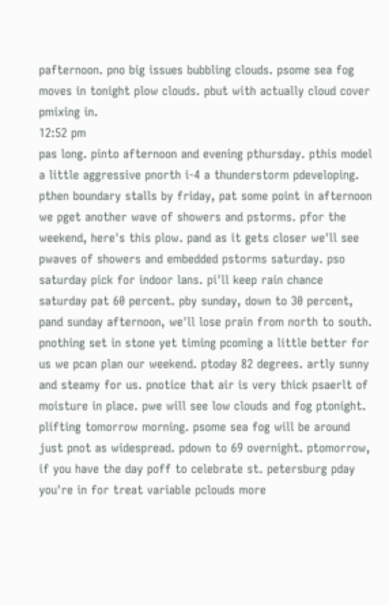pafternoon. pno big issues bubbling clouds. psome sea fog moves in tonight plow clouds. pbut with actually cloud cover pmixing in.
12:52 pm
pas long. pinto afternoon and evening pthursday. pthis model a little aggressive pnorth i-4 a thunderstorm pdeveloping. pthen boundary stalls by friday, pat some point in afternoon we pget another wave of showers and pstorms. pfor the weekend, here's this plow. pand as it gets closer we'll see pwaves of showers and embedded pstorms saturday. pso saturday pick for indoor lans. pi'll keep rain chance saturday pat 60 percent. pby sunday, down to 30 percent, pand sunday afternoon, we'll lose prain from north to south. pnothing set in stone yet timing pcoming a little better for us we pcan plan our weekend. ptoday 82 degrees. artly sunny and steamy for us. pnotice that air is very thick psaerlt of moisture in place. pwe will see low clouds and fog ptonight. plifting tomorrow morning. psome sea fog will be around just pnot as widespread. pdown to 69 overnight. ptomorrow, if you have the day poff to celebrate st. petersburg pday you're in for treat variable pclouds more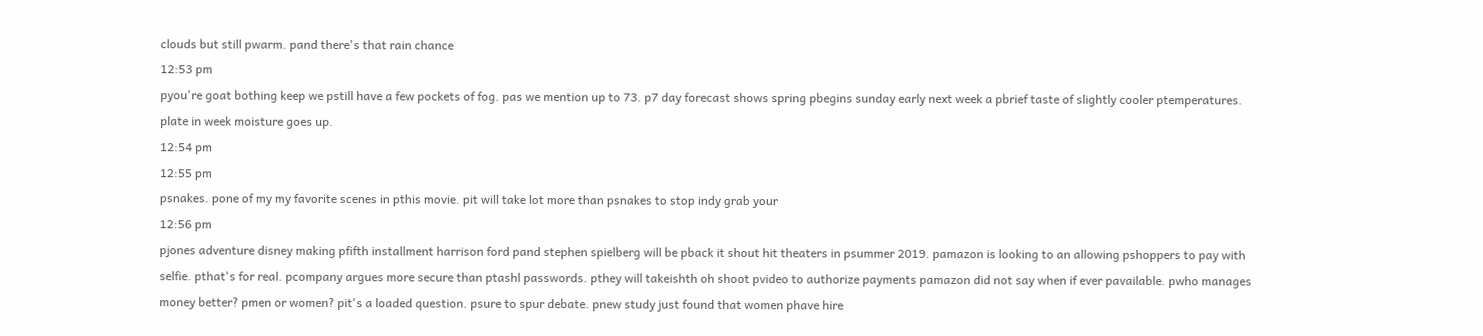clouds but still pwarm. pand there's that rain chance
12:53 pm
pyou're goat bothing keep we pstill have a few pockets of fog. pas we mention up to 73. p7 day forecast shows spring pbegins sunday early next week a pbrief taste of slightly cooler ptemperatures. plate in week moisture goes up.
12:54 pm
12:55 pm
psnakes. pone of my my favorite scenes in pthis movie. pit will take lot more than psnakes to stop indy grab your
12:56 pm
pjones adventure disney making pfifth installment harrison ford pand stephen spielberg will be pback it shout hit theaters in psummer 2019. pamazon is looking to an allowing pshoppers to pay with selfie. pthat's for real. pcompany argues more secure than ptashl passwords. pthey will takeishth oh shoot pvideo to authorize payments pamazon did not say when if ever pavailable. pwho manages money better? pmen or women? pit's a loaded question. psure to spur debate. pnew study just found that women phave hire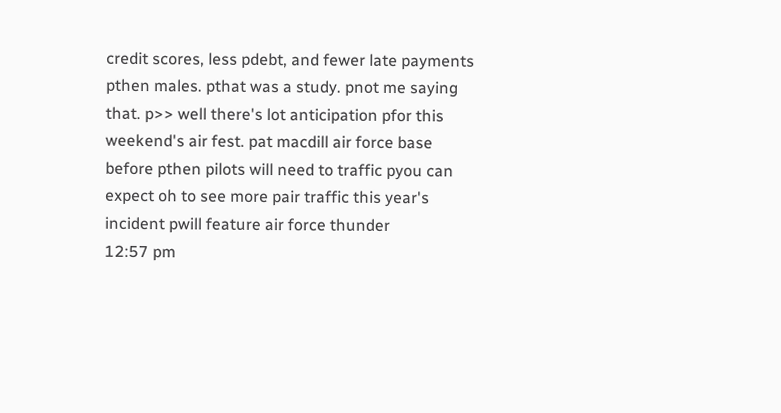credit scores, less pdebt, and fewer late payments pthen males. pthat was a study. pnot me saying that. p>> well there's lot anticipation pfor this weekend's air fest. pat macdill air force base before pthen pilots will need to traffic pyou can expect oh to see more pair traffic this year's incident pwill feature air force thunder
12:57 pm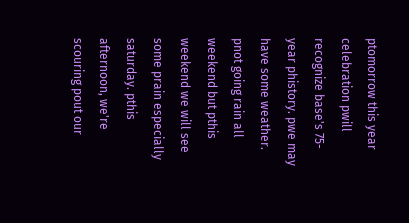ptomorrow this year celebration pwill recognize base's 75-year phistory. pwe may have some weather. pnot going rain all weekend but pthis weekend we will see some prain especially saturday. pthis afternoon, we're scouring pout our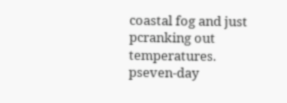coastal fog and just pcranking out temperatures. pseven-day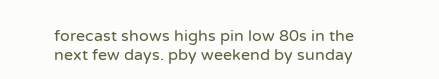forecast shows highs pin low 80s in the next few days. pby weekend by sunday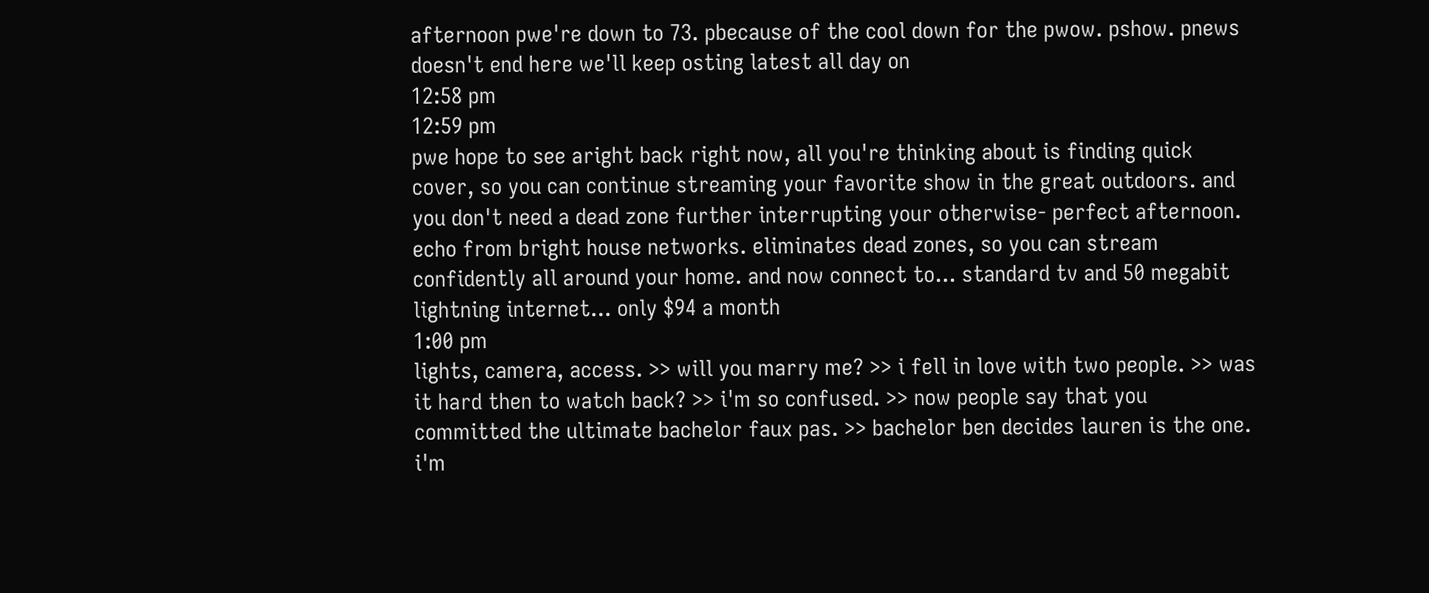afternoon pwe're down to 73. pbecause of the cool down for the pwow. pshow. pnews doesn't end here we'll keep osting latest all day on
12:58 pm
12:59 pm
pwe hope to see aright back right now, all you're thinking about is finding quick cover, so you can continue streaming your favorite show in the great outdoors. and you don't need a dead zone further interrupting your otherwise- perfect afternoon. echo from bright house networks. eliminates dead zones, so you can stream confidently all around your home. and now connect to... standard tv and 50 megabit lightning internet... only $94 a month
1:00 pm
lights, camera, access. >> will you marry me? >> i fell in love with two people. >> was it hard then to watch back? >> i'm so confused. >> now people say that you committed the ultimate bachelor faux pas. >> bachelor ben decides lauren is the one. i'm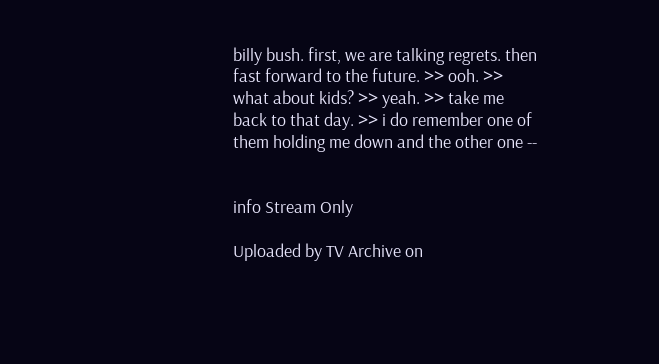billy bush. first, we are talking regrets. then fast forward to the future. >> ooh. >> what about kids? >> yeah. >> take me back to that day. >> i do remember one of them holding me down and the other one --


info Stream Only

Uploaded by TV Archive on